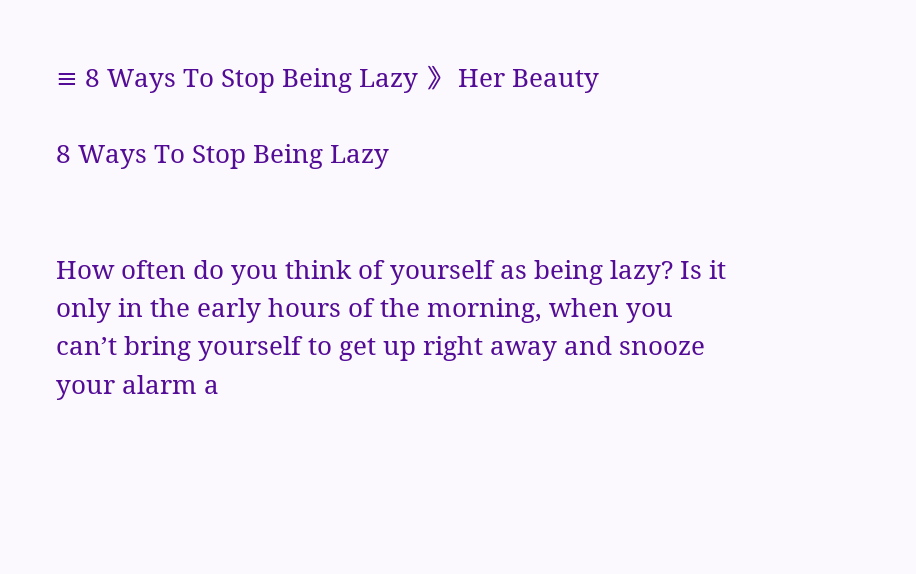≡ 8 Ways To Stop Being Lazy 》 Her Beauty

8 Ways To Stop Being Lazy


How often do you think of yourself as being lazy? Is it only in the early hours of the morning, when you can’t bring yourself to get up right away and snooze your alarm a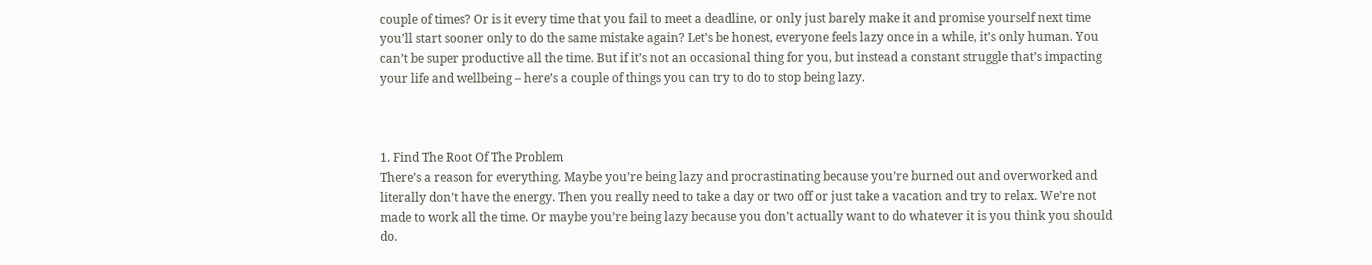couple of times? Or is it every time that you fail to meet a deadline, or only just barely make it and promise yourself next time you’ll start sooner only to do the same mistake again? Let’s be honest, everyone feels lazy once in a while, it’s only human. You can’t be super productive all the time. But if it’s not an occasional thing for you, but instead a constant struggle that’s impacting your life and wellbeing – here’s a couple of things you can try to do to stop being lazy.



1. Find The Root Of The Problem
There’s a reason for everything. Maybe you’re being lazy and procrastinating because you’re burned out and overworked and literally don’t have the energy. Then you really need to take a day or two off or just take a vacation and try to relax. We’re not made to work all the time. Or maybe you’re being lazy because you don’t actually want to do whatever it is you think you should do.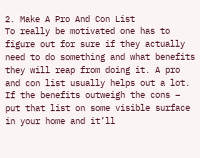2. Make A Pro And Con List
To really be motivated one has to figure out for sure if they actually need to do something and what benefits they will reap from doing it. A pro and con list usually helps out a lot. If the benefits outweigh the cons – put that list on some visible surface in your home and it’ll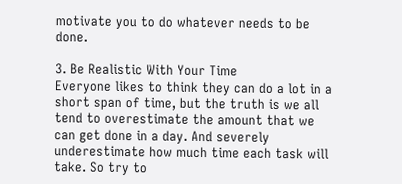motivate you to do whatever needs to be done.

3. Be Realistic With Your Time
Everyone likes to think they can do a lot in a short span of time, but the truth is we all tend to overestimate the amount that we can get done in a day. And severely underestimate how much time each task will take. So try to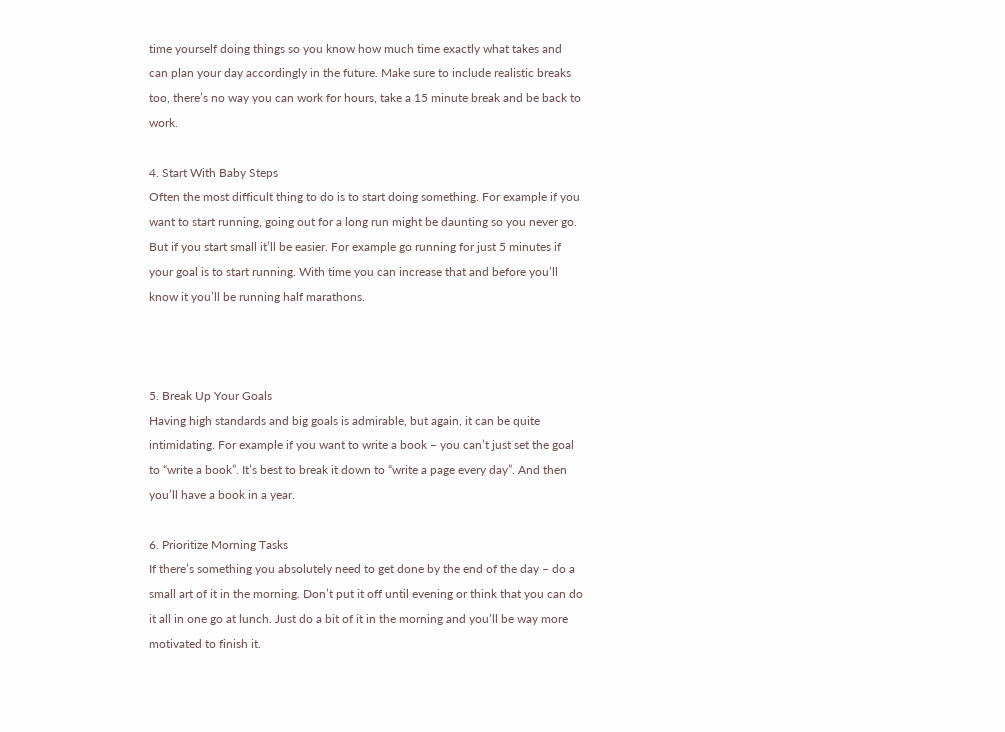time yourself doing things so you know how much time exactly what takes and can plan your day accordingly in the future. Make sure to include realistic breaks too, there’s no way you can work for hours, take a 15 minute break and be back to work.

4. Start With Baby Steps
Often the most difficult thing to do is to start doing something. For example if you want to start running, going out for a long run might be daunting so you never go. But if you start small it’ll be easier. For example go running for just 5 minutes if your goal is to start running. With time you can increase that and before you’ll know it you’ll be running half marathons.



5. Break Up Your Goals
Having high standards and big goals is admirable, but again, it can be quite intimidating. For example if you want to write a book – you can’t just set the goal to “write a book”. It’s best to break it down to “write a page every day”. And then you’ll have a book in a year.

6. Prioritize Morning Tasks
If there’s something you absolutely need to get done by the end of the day – do a small art of it in the morning. Don’t put it off until evening or think that you can do it all in one go at lunch. Just do a bit of it in the morning and you’ll be way more motivated to finish it.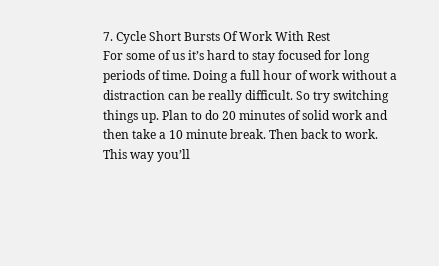7. Cycle Short Bursts Of Work With Rest
For some of us it’s hard to stay focused for long periods of time. Doing a full hour of work without a distraction can be really difficult. So try switching things up. Plan to do 20 minutes of solid work and then take a 10 minute break. Then back to work. This way you’ll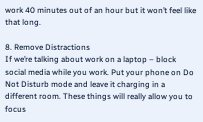work 40 minutes out of an hour but it won’t feel like that long.

8. Remove Distractions
If we’re talking about work on a laptop – block social media while you work. Put your phone on Do Not Disturb mode and leave it charging in a different room. These things will really allow you to focus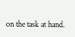on the task at hand.